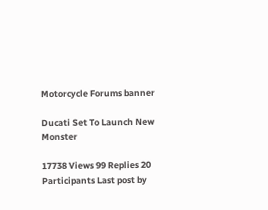Motorcycle Forums banner

Ducati Set To Launch New Monster

17738 Views 99 Replies 20 Participants Last post by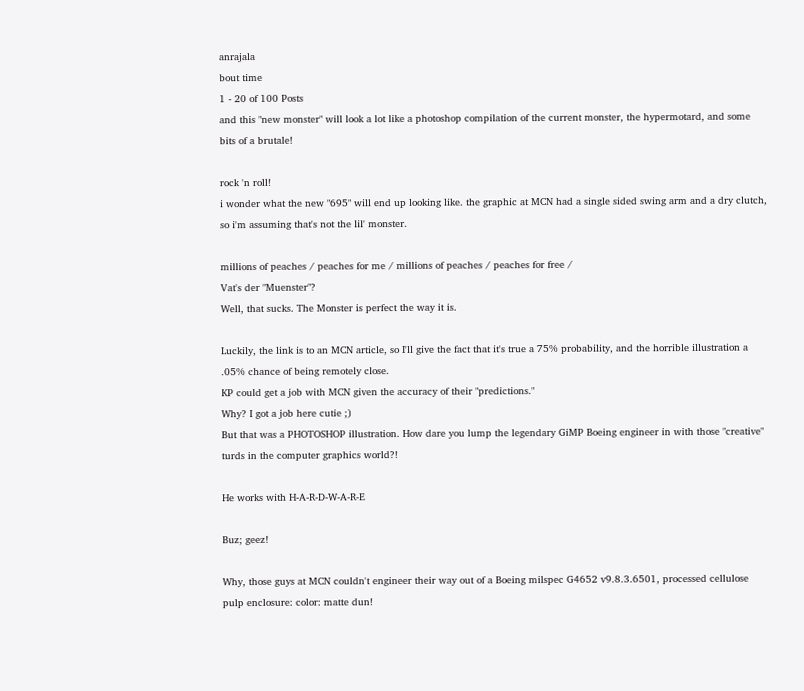anrajala
bout time
1 - 20 of 100 Posts
and this "new monster" will look a lot like a photoshop compilation of the current monster, the hypermotard, and some bits of a brutale!

rock 'n roll!
i wonder what the new "695" will end up looking like. the graphic at MCN had a single sided swing arm and a dry clutch, so i'm assuming that's not the lil' monster.

millions of peaches / peaches for me / millions of peaches / peaches for free /
Vat's der "Muenster"?
Well, that sucks. The Monster is perfect the way it is.

Luckily, the link is to an MCN article, so I'll give the fact that it's true a 75% probability, and the horrible illustration a .05% chance of being remotely close.
KP could get a job with MCN given the accuracy of their "predictions."
Why? I got a job here cutie ;)
But that was a PHOTOSHOP illustration. How dare you lump the legendary GiMP Boeing engineer in with those "creative" turds in the computer graphics world?!

He works with H-A-R-D-W-A-R-E

Buz; geez!

Why, those guys at MCN couldn't engineer their way out of a Boeing milspec G4652 v9.8.3.6501, processed cellulose pulp enclosure: color: matte dun!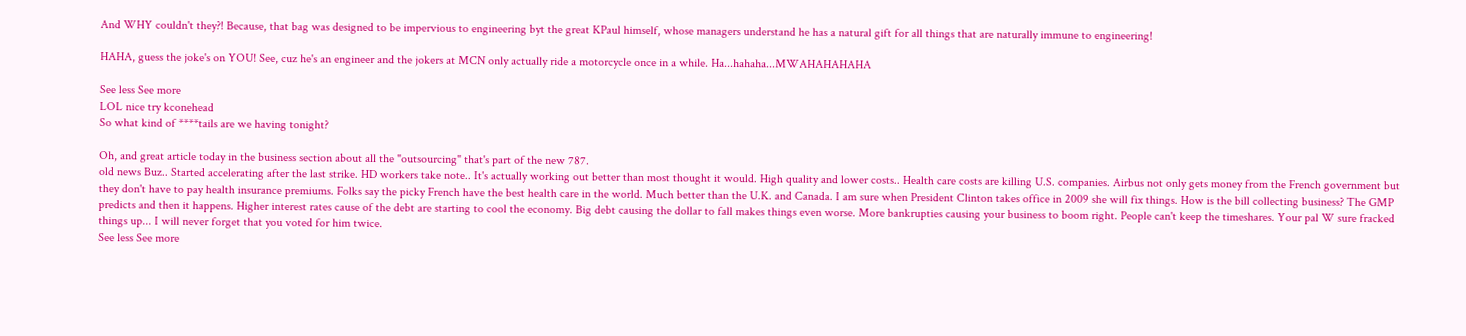And WHY couldn't they?! Because, that bag was designed to be impervious to engineering byt the great KPaul himself, whose managers understand he has a natural gift for all things that are naturally immune to engineering!

HAHA, guess the joke's on YOU! See, cuz he's an engineer and the jokers at MCN only actually ride a motorcycle once in a while. Ha...hahaha...MWAHAHAHAHA

See less See more
LOL nice try kconehead
So what kind of ****tails are we having tonight?

Oh, and great article today in the business section about all the "outsourcing" that's part of the new 787.
old news Buz.. Started accelerating after the last strike. HD workers take note.. It's actually working out better than most thought it would. High quality and lower costs.. Health care costs are killing U.S. companies. Airbus not only gets money from the French government but they don't have to pay health insurance premiums. Folks say the picky French have the best health care in the world. Much better than the U.K. and Canada. I am sure when President Clinton takes office in 2009 she will fix things. How is the bill collecting business? The GMP predicts and then it happens. Higher interest rates cause of the debt are starting to cool the economy. Big debt causing the dollar to fall makes things even worse. More bankrupties causing your business to boom right. People can't keep the timeshares. Your pal W sure fracked things up... I will never forget that you voted for him twice.
See less See more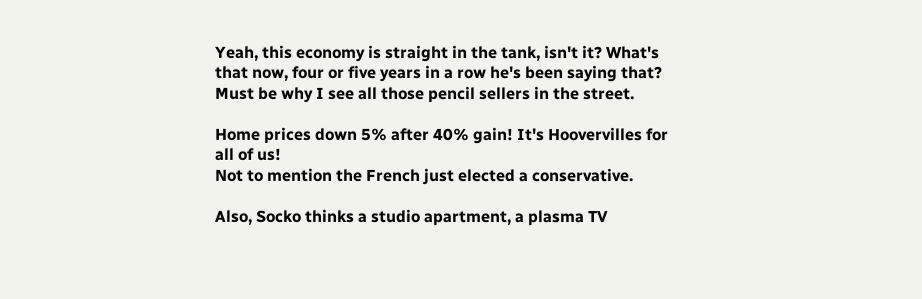Yeah, this economy is straight in the tank, isn't it? What's that now, four or five years in a row he's been saying that? Must be why I see all those pencil sellers in the street.

Home prices down 5% after 40% gain! It's Hoovervilles for all of us!
Not to mention the French just elected a conservative.

Also, Socko thinks a studio apartment, a plasma TV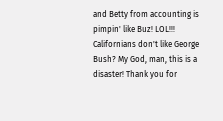and Betty from accounting is pimpin' like Buz! LOL!!!
Californians don't like George Bush? My God, man, this is a disaster! Thank you for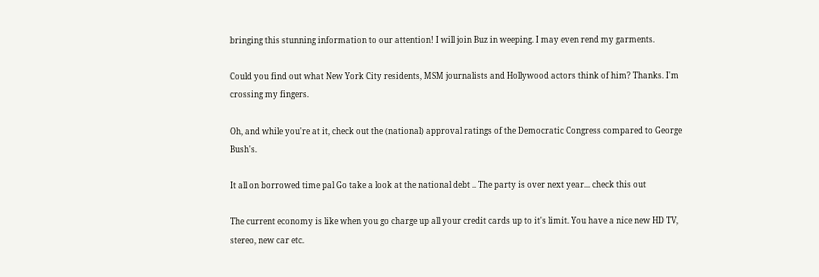bringing this stunning information to our attention! I will join Buz in weeping. I may even rend my garments.

Could you find out what New York City residents, MSM journalists and Hollywood actors think of him? Thanks. I'm crossing my fingers.

Oh, and while you're at it, check out the (national) approval ratings of the Democratic Congress compared to George Bush's.

It all on borrowed time pal Go take a look at the national debt .. The party is over next year... check this out

The current economy is like when you go charge up all your credit cards up to it's limit. You have a nice new HD TV, stereo, new car etc.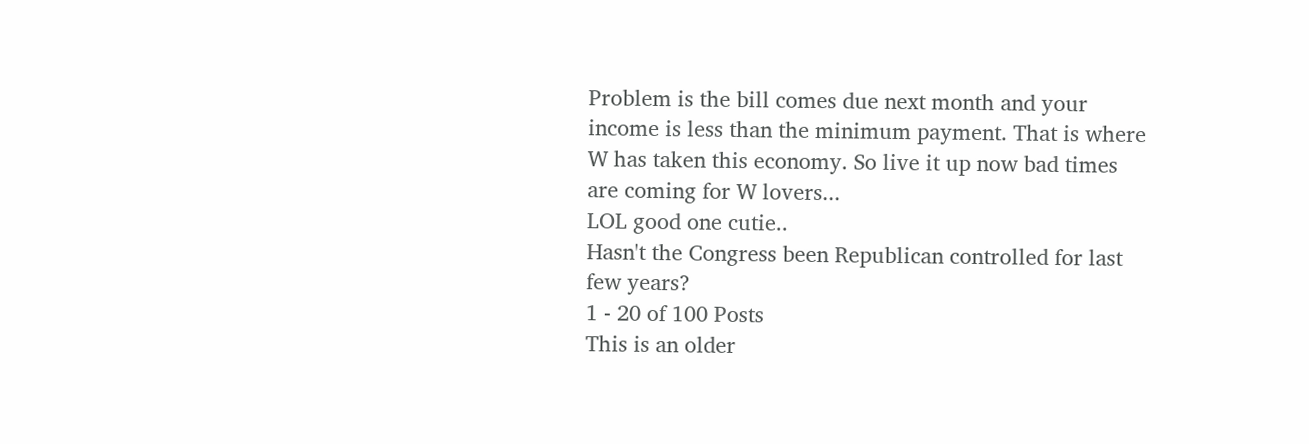Problem is the bill comes due next month and your income is less than the minimum payment. That is where W has taken this economy. So live it up now bad times are coming for W lovers...
LOL good one cutie..
Hasn't the Congress been Republican controlled for last few years?
1 - 20 of 100 Posts
This is an older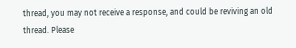thread, you may not receive a response, and could be reviving an old thread. Please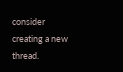consider creating a new thread.